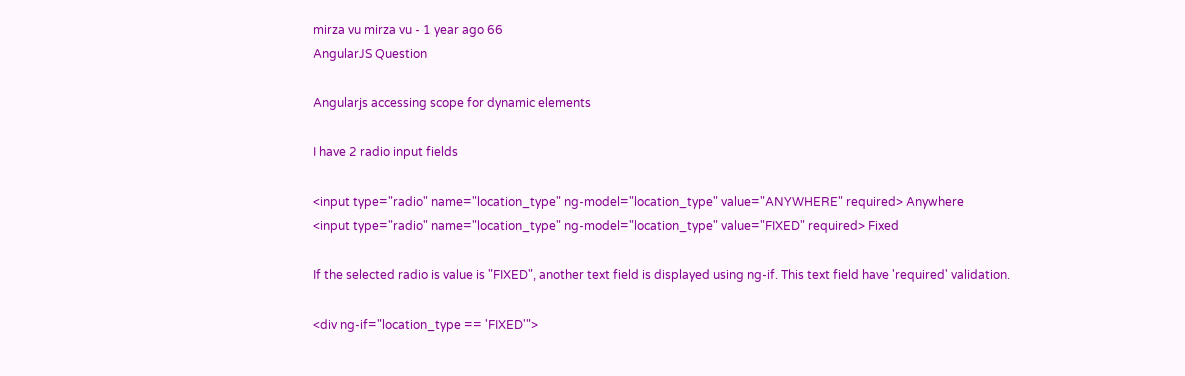mirza vu mirza vu - 1 year ago 66
AngularJS Question

Angularjs accessing scope for dynamic elements

I have 2 radio input fields

<input type="radio" name="location_type" ng-model="location_type" value="ANYWHERE" required> Anywhere
<input type="radio" name="location_type" ng-model="location_type" value="FIXED" required> Fixed

If the selected radio is value is "FIXED", another text field is displayed using ng-if. This text field have 'required' validation.

<div ng-if="location_type == 'FIXED'">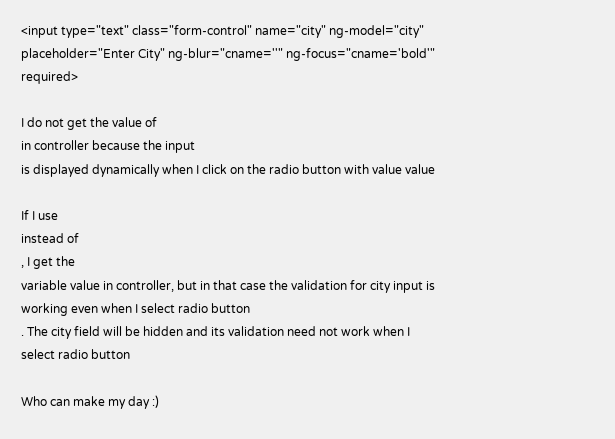<input type="text" class="form-control" name="city" ng-model="city" placeholder="Enter City" ng-blur="cname=''" ng-focus="cname='bold'" required>

I do not get the value of
in controller because the input
is displayed dynamically when I click on the radio button with value value

If I use
instead of
, I get the
variable value in controller, but in that case the validation for city input is working even when I select radio button
. The city field will be hidden and its validation need not work when I select radio button

Who can make my day :)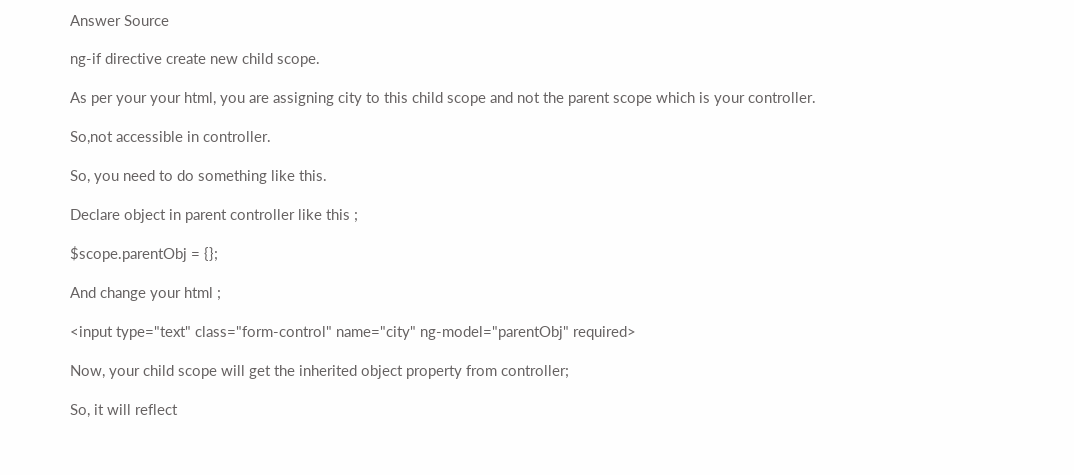Answer Source

ng-if directive create new child scope.

As per your your html, you are assigning city to this child scope and not the parent scope which is your controller.

So,not accessible in controller.

So, you need to do something like this.

Declare object in parent controller like this ;

$scope.parentObj = {};

And change your html ;

<input type="text" class="form-control" name="city" ng-model="parentObj" required>

Now, your child scope will get the inherited object property from controller;

So, it will reflect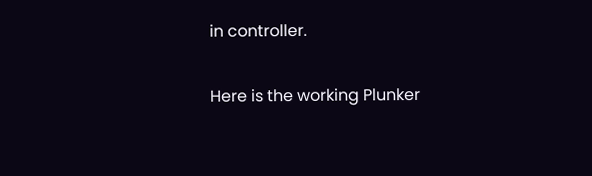in controller.

Here is the working Plunker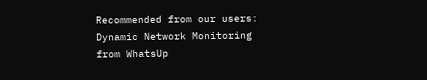Recommended from our users: Dynamic Network Monitoring from WhatsUp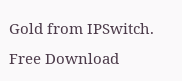Gold from IPSwitch. Free Download